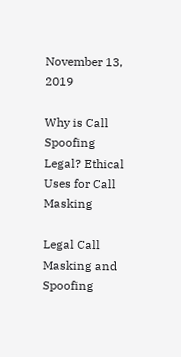November 13, 2019

Why is Call Spoofing Legal? Ethical Uses for Call Masking

Legal Call Masking and Spoofing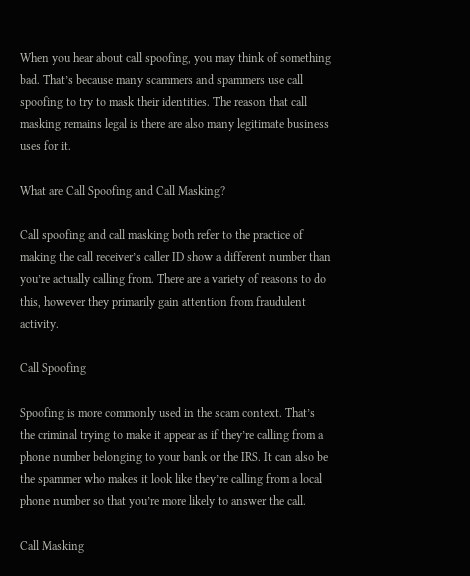When you hear about call spoofing, you may think of something bad. That’s because many scammers and spammers use call spoofing to try to mask their identities. The reason that call masking remains legal is there are also many legitimate business uses for it.

What are Call Spoofing and Call Masking?

Call spoofing and call masking both refer to the practice of making the call receiver’s caller ID show a different number than you’re actually calling from. There are a variety of reasons to do this, however they primarily gain attention from fraudulent activity.

Call Spoofing

Spoofing is more commonly used in the scam context. That’s the criminal trying to make it appear as if they’re calling from a phone number belonging to your bank or the IRS. It can also be the spammer who makes it look like they’re calling from a local phone number so that you’re more likely to answer the call.

Call Masking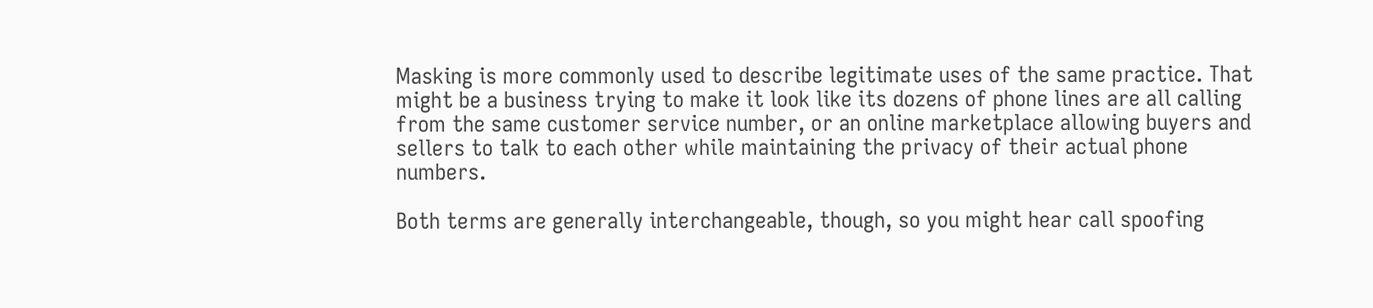Masking is more commonly used to describe legitimate uses of the same practice. That might be a business trying to make it look like its dozens of phone lines are all calling from the same customer service number, or an online marketplace allowing buyers and sellers to talk to each other while maintaining the privacy of their actual phone numbers.

Both terms are generally interchangeable, though, so you might hear call spoofing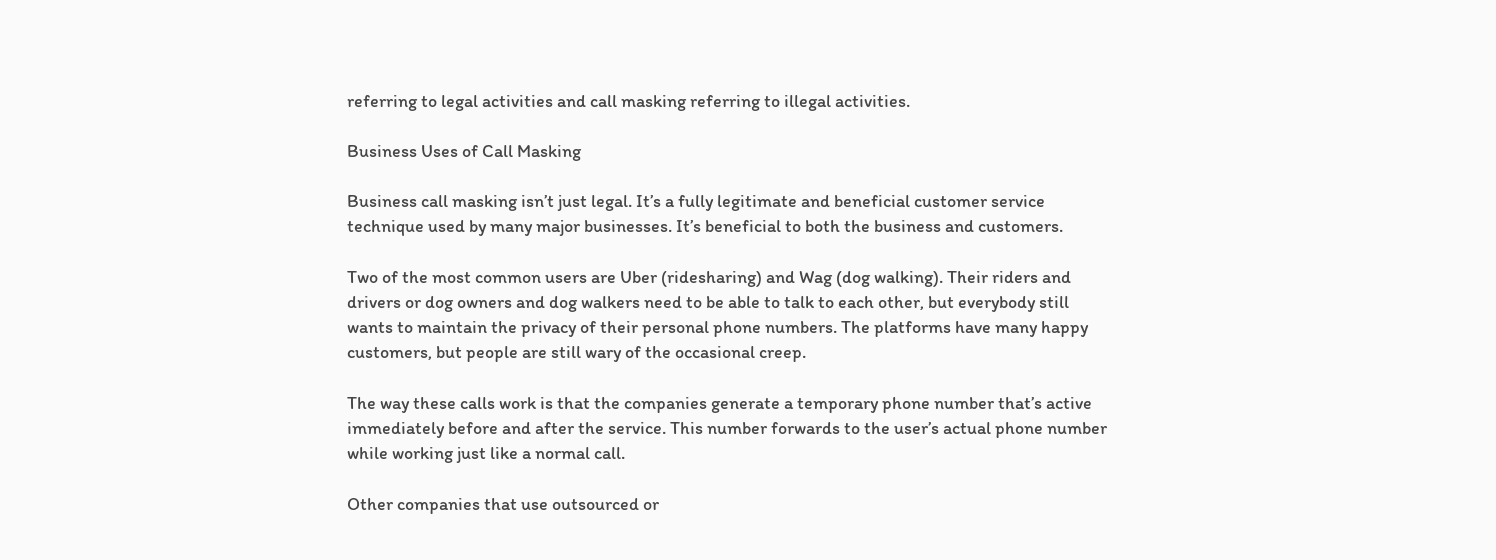referring to legal activities and call masking referring to illegal activities.

Business Uses of Call Masking

Business call masking isn’t just legal. It’s a fully legitimate and beneficial customer service technique used by many major businesses. It’s beneficial to both the business and customers.

Two of the most common users are Uber (ridesharing) and Wag (dog walking). Their riders and drivers or dog owners and dog walkers need to be able to talk to each other, but everybody still wants to maintain the privacy of their personal phone numbers. The platforms have many happy customers, but people are still wary of the occasional creep.

The way these calls work is that the companies generate a temporary phone number that’s active immediately before and after the service. This number forwards to the user’s actual phone number while working just like a normal call.

Other companies that use outsourced or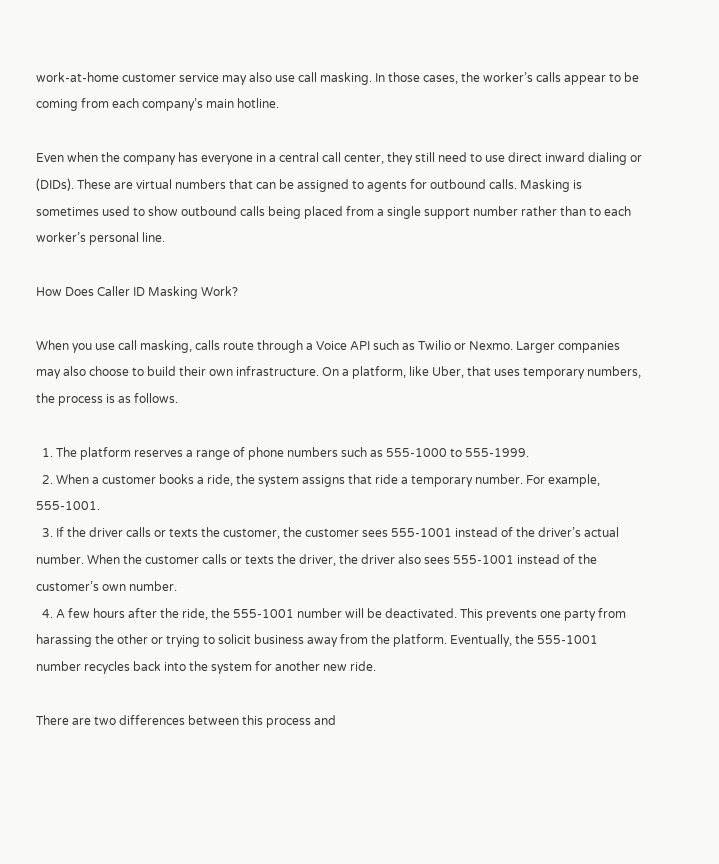work-at-home customer service may also use call masking. In those cases, the worker’s calls appear to be coming from each company’s main hotline.

Even when the company has everyone in a central call center, they still need to use direct inward dialing or (DIDs). These are virtual numbers that can be assigned to agents for outbound calls. Masking is sometimes used to show outbound calls being placed from a single support number rather than to each worker’s personal line.

How Does Caller ID Masking Work?

When you use call masking, calls route through a Voice API such as Twilio or Nexmo. Larger companies may also choose to build their own infrastructure. On a platform, like Uber, that uses temporary numbers, the process is as follows.

  1. The platform reserves a range of phone numbers such as 555-1000 to 555-1999.
  2. When a customer books a ride, the system assigns that ride a temporary number. For example, 555-1001.
  3. If the driver calls or texts the customer, the customer sees 555-1001 instead of the driver’s actual number. When the customer calls or texts the driver, the driver also sees 555-1001 instead of the customer’s own number.
  4. A few hours after the ride, the 555-1001 number will be deactivated. This prevents one party from harassing the other or trying to solicit business away from the platform. Eventually, the 555-1001 number recycles back into the system for another new ride.

There are two differences between this process and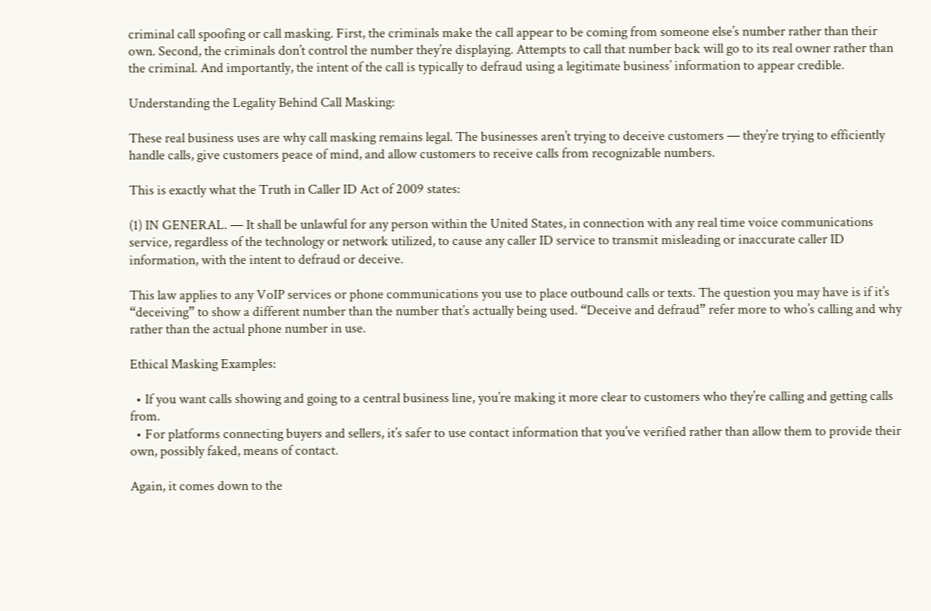criminal call spoofing or call masking. First, the criminals make the call appear to be coming from someone else’s number rather than their own. Second, the criminals don’t control the number they’re displaying. Attempts to call that number back will go to its real owner rather than the criminal. And importantly, the intent of the call is typically to defraud using a legitimate business’ information to appear credible.

Understanding the Legality Behind Call Masking:

These real business uses are why call masking remains legal. The businesses aren’t trying to deceive customers — they’re trying to efficiently handle calls, give customers peace of mind, and allow customers to receive calls from recognizable numbers.

This is exactly what the Truth in Caller ID Act of 2009 states:

(1) IN GENERAL. — It shall be unlawful for any person within the United States, in connection with any real time voice communications service, regardless of the technology or network utilized, to cause any caller ID service to transmit misleading or inaccurate caller ID information, with the intent to defraud or deceive.

This law applies to any VoIP services or phone communications you use to place outbound calls or texts. The question you may have is if it’s “deceiving” to show a different number than the number that’s actually being used. “Deceive and defraud” refer more to who’s calling and why rather than the actual phone number in use.

Ethical Masking Examples:

  • If you want calls showing and going to a central business line, you’re making it more clear to customers who they’re calling and getting calls from.
  • For platforms connecting buyers and sellers, it’s safer to use contact information that you’ve verified rather than allow them to provide their own, possibly faked, means of contact.

Again, it comes down to the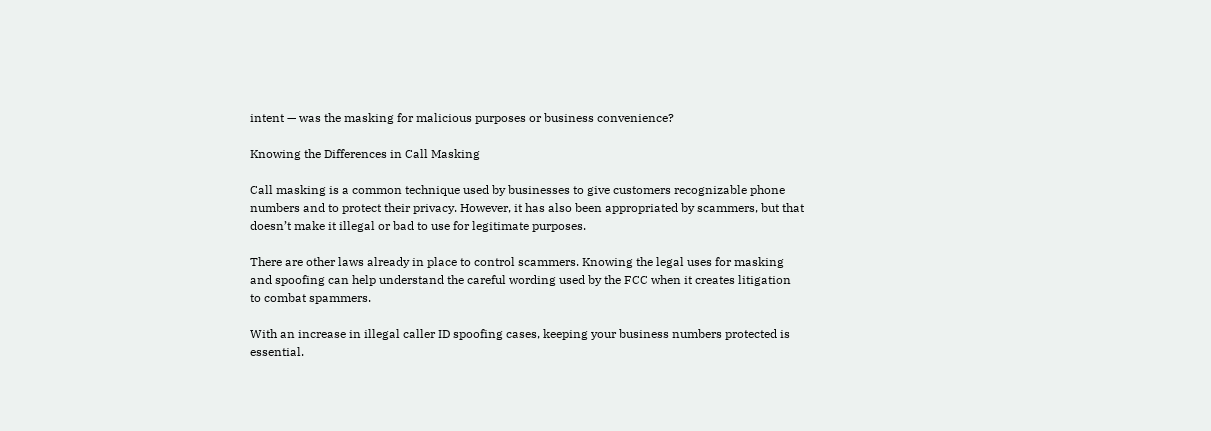intent — was the masking for malicious purposes or business convenience?

Knowing the Differences in Call Masking

Call masking is a common technique used by businesses to give customers recognizable phone numbers and to protect their privacy. However, it has also been appropriated by scammers, but that doesn’t make it illegal or bad to use for legitimate purposes.

There are other laws already in place to control scammers. Knowing the legal uses for masking and spoofing can help understand the careful wording used by the FCC when it creates litigation to combat spammers.

With an increase in illegal caller ID spoofing cases, keeping your business numbers protected is essential.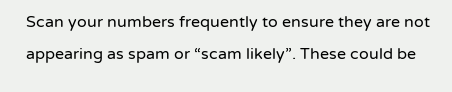Scan your numbers frequently to ensure they are not appearing as spam or “scam likely”. These could be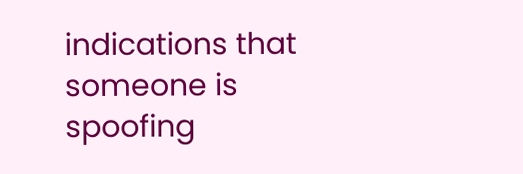indications that someone is spoofing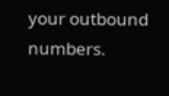your outbound numbers.